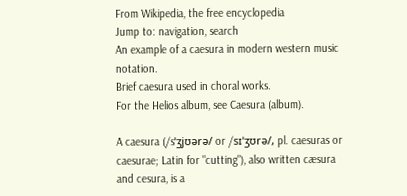From Wikipedia, the free encyclopedia
Jump to: navigation, search
An example of a caesura in modern western music notation.
Brief caesura used in choral works.
For the Helios album, see Caesura (album).

A caesura (/sˈʒjʊərə/ or /sɪˈʒʊrə/, pl. caesuras or caesurae; Latin for "cutting"), also written cæsura and cesura, is a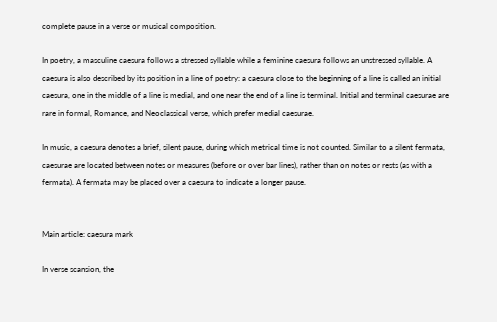complete pause in a verse or musical composition.

In poetry, a masculine caesura follows a stressed syllable while a feminine caesura follows an unstressed syllable. A caesura is also described by its position in a line of poetry: a caesura close to the beginning of a line is called an initial caesura, one in the middle of a line is medial, and one near the end of a line is terminal. Initial and terminal caesurae are rare in formal, Romance, and Neoclassical verse, which prefer medial caesurae.

In music, a caesura denotes a brief, silent pause, during which metrical time is not counted. Similar to a silent fermata, caesurae are located between notes or measures (before or over bar lines), rather than on notes or rests (as with a fermata). A fermata may be placed over a caesura to indicate a longer pause.


Main article: caesura mark

In verse scansion, the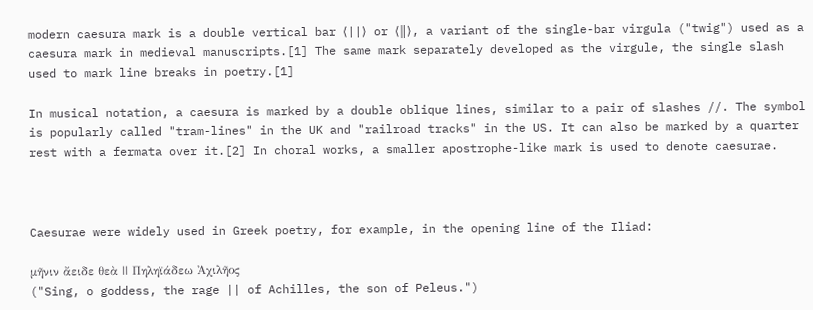modern caesura mark is a double vertical bar ⟨||⟩ or ⟨‖⟩, a variant of the single-bar virgula ("twig") used as a caesura mark in medieval manuscripts.[1] The same mark separately developed as the virgule, the single slash used to mark line breaks in poetry.[1]

In musical notation, a caesura is marked by a double oblique lines, similar to a pair of slashes //. The symbol is popularly called "tram-lines" in the UK and "railroad tracks" in the US. It can also be marked by a quarter rest with a fermata over it.[2] In choral works, a smaller apostrophe-like mark is used to denote caesurae.



Caesurae were widely used in Greek poetry, for example, in the opening line of the Iliad:

μῆνιν ἄειδε θεὰ || Πηληϊάδεω Ἀχιλῆος
("Sing, o goddess, the rage || of Achilles, the son of Peleus.")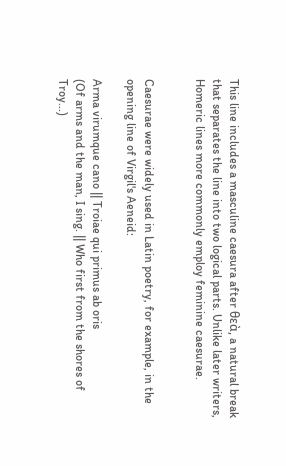This line includes a masculine caesura after θεὰ, a natural break that separates the line into two logical parts. Unlike later writers, Homeric lines more commonly employ feminine caesurae.


Caesurae were widely used in Latin poetry, for example, in the opening line of Virgil's Aeneid:

Arma virumque cano || Troiae qui primus ab oris
(Of arms and the man, I sing. || Who first from the shores of Troy...)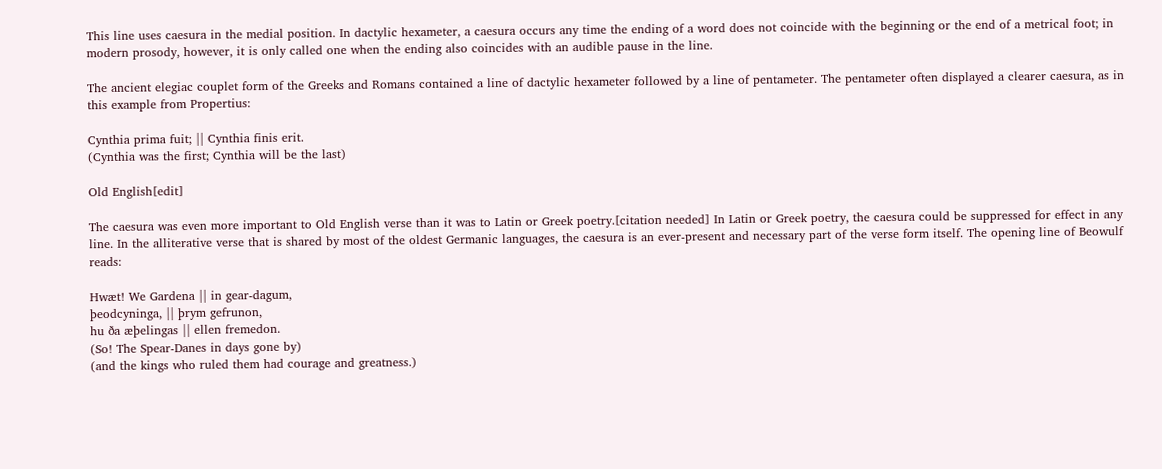This line uses caesura in the medial position. In dactylic hexameter, a caesura occurs any time the ending of a word does not coincide with the beginning or the end of a metrical foot; in modern prosody, however, it is only called one when the ending also coincides with an audible pause in the line.

The ancient elegiac couplet form of the Greeks and Romans contained a line of dactylic hexameter followed by a line of pentameter. The pentameter often displayed a clearer caesura, as in this example from Propertius:

Cynthia prima fuit; || Cynthia finis erit.
(Cynthia was the first; Cynthia will be the last)

Old English[edit]

The caesura was even more important to Old English verse than it was to Latin or Greek poetry.[citation needed] In Latin or Greek poetry, the caesura could be suppressed for effect in any line. In the alliterative verse that is shared by most of the oldest Germanic languages, the caesura is an ever-present and necessary part of the verse form itself. The opening line of Beowulf reads:

Hwæt! We Gardena || in gear-dagum,
þeodcyninga, || þrym gefrunon,
hu ða æþelingas || ellen fremedon.
(So! The Spear-Danes in days gone by)
(and the kings who ruled them had courage and greatness.)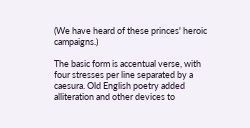(We have heard of these princes' heroic campaigns.)

The basic form is accentual verse, with four stresses per line separated by a caesura. Old English poetry added alliteration and other devices to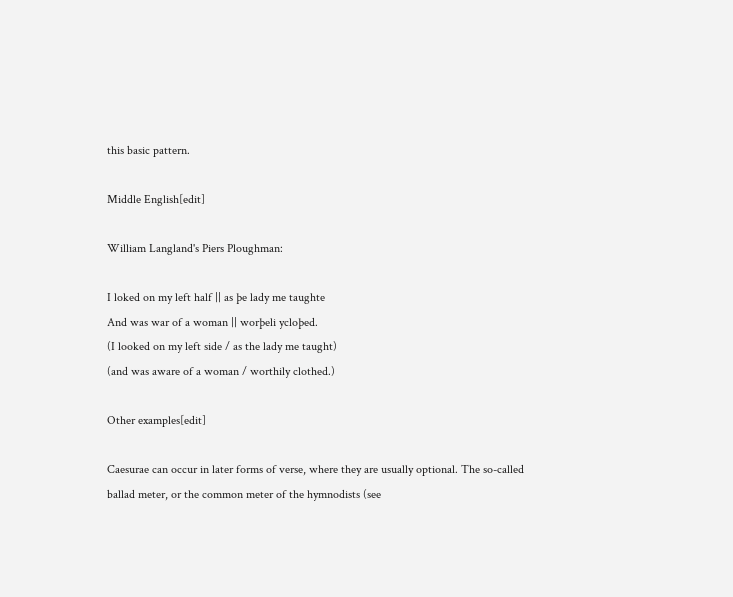this basic pattern.

Middle English[edit]

William Langland's Piers Ploughman:

I loked on my left half || as þe lady me taughte
And was war of a woman || worþeli ycloþed.
(I looked on my left side / as the lady me taught)
(and was aware of a woman / worthily clothed.)

Other examples[edit]

Caesurae can occur in later forms of verse, where they are usually optional. The so-called ballad meter, or the common meter of the hymnodists (see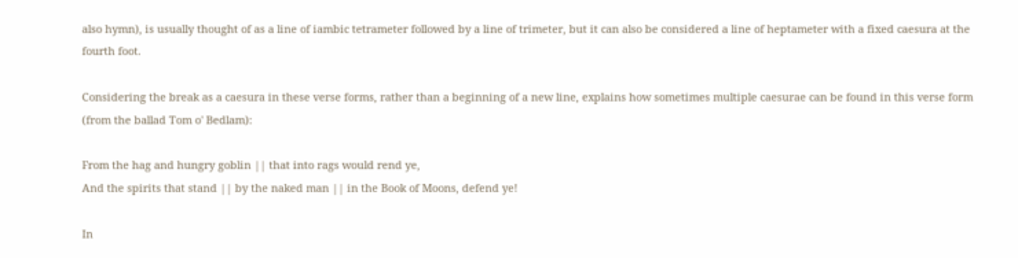also hymn), is usually thought of as a line of iambic tetrameter followed by a line of trimeter, but it can also be considered a line of heptameter with a fixed caesura at the fourth foot.

Considering the break as a caesura in these verse forms, rather than a beginning of a new line, explains how sometimes multiple caesurae can be found in this verse form (from the ballad Tom o' Bedlam):

From the hag and hungry goblin || that into rags would rend ye,
And the spirits that stand || by the naked man || in the Book of Moons, defend ye!

In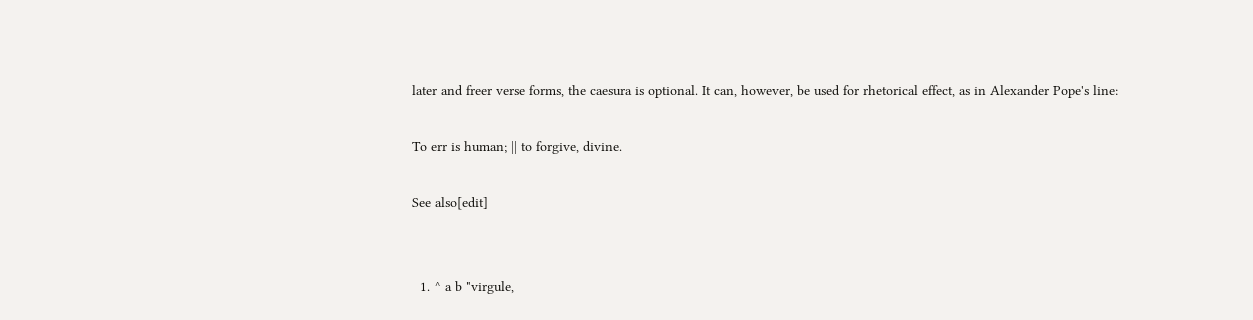later and freer verse forms, the caesura is optional. It can, however, be used for rhetorical effect, as in Alexander Pope's line:

To err is human; || to forgive, divine.

See also[edit]


  1. ^ a b "virgule,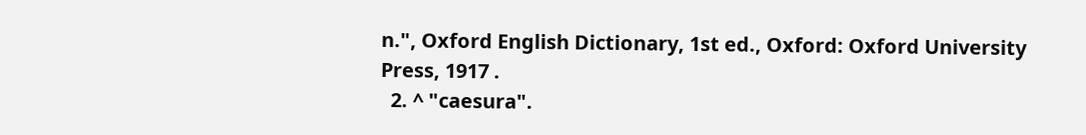n.", Oxford English Dictionary, 1st ed., Oxford: Oxford University Press, 1917 .
  2. ^ "caesura".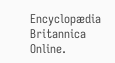Encyclopædia Britannica Online.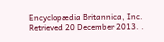Encyclopædia Britannica, Inc. Retrieved 20 December 2013. .